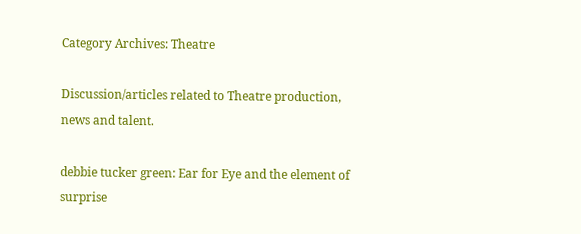Category Archives: Theatre

Discussion/articles related to Theatre production, news and talent.

debbie tucker green: Ear for Eye and the element of surprise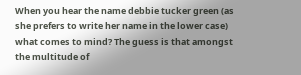When you hear the name debbie tucker green (as she prefers to write her name in the lower case) what comes to mind? The guess is that amongst the multitude of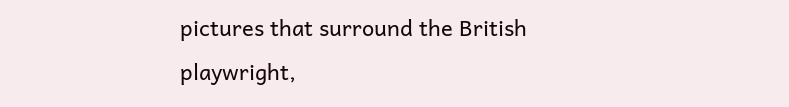pictures that surround the British playwright,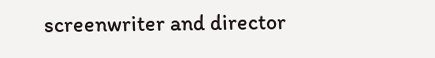screenwriter and director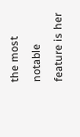the most notable feature is her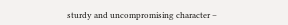sturdy and uncompromising character –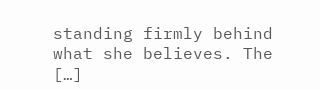standing firmly behind what she believes. The […]